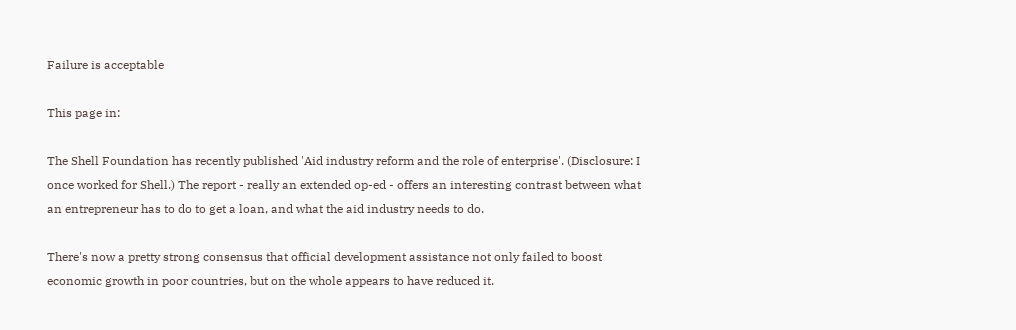Failure is acceptable

This page in:

The Shell Foundation has recently published 'Aid industry reform and the role of enterprise'. (Disclosure: I once worked for Shell.) The report - really an extended op-ed - offers an interesting contrast between what an entrepreneur has to do to get a loan, and what the aid industry needs to do.

There's now a pretty strong consensus that official development assistance not only failed to boost economic growth in poor countries, but on the whole appears to have reduced it.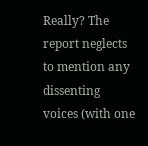Really? The report neglects to mention any dissenting voices (with one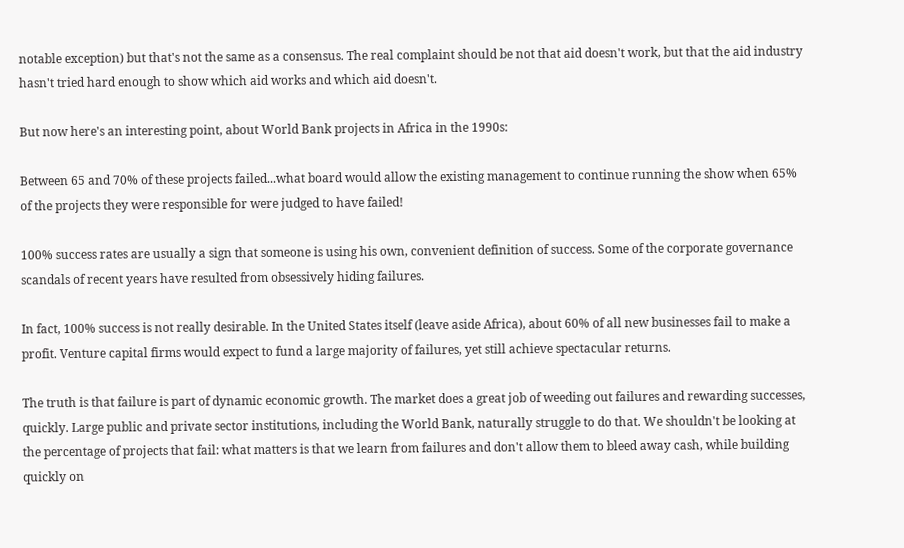notable exception) but that's not the same as a consensus. The real complaint should be not that aid doesn't work, but that the aid industry hasn't tried hard enough to show which aid works and which aid doesn't.

But now here's an interesting point, about World Bank projects in Africa in the 1990s:

Between 65 and 70% of these projects failed...what board would allow the existing management to continue running the show when 65% of the projects they were responsible for were judged to have failed!

100% success rates are usually a sign that someone is using his own, convenient definition of success. Some of the corporate governance scandals of recent years have resulted from obsessively hiding failures.

In fact, 100% success is not really desirable. In the United States itself (leave aside Africa), about 60% of all new businesses fail to make a profit. Venture capital firms would expect to fund a large majority of failures, yet still achieve spectacular returns.

The truth is that failure is part of dynamic economic growth. The market does a great job of weeding out failures and rewarding successes, quickly. Large public and private sector institutions, including the World Bank, naturally struggle to do that. We shouldn't be looking at the percentage of projects that fail: what matters is that we learn from failures and don't allow them to bleed away cash, while building quickly on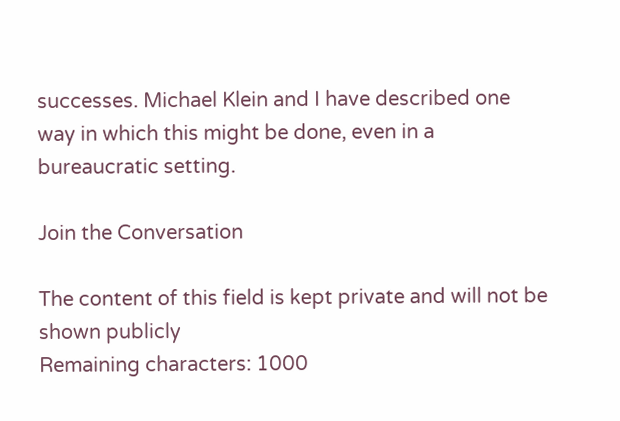successes. Michael Klein and I have described one way in which this might be done, even in a bureaucratic setting.

Join the Conversation

The content of this field is kept private and will not be shown publicly
Remaining characters: 1000